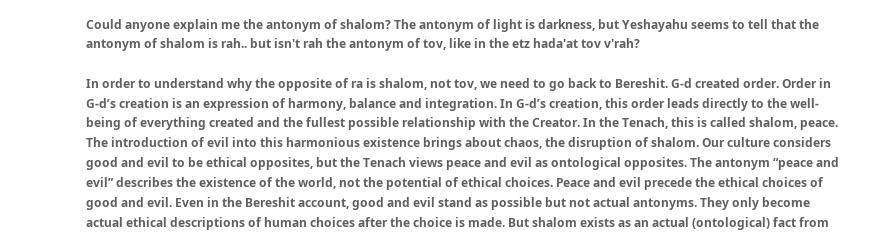Could anyone explain me the antonym of shalom? The antonym of light is darkness, but Yeshayahu seems to tell that the antonym of shalom is rah.. but isn't rah the antonym of tov, like in the etz hada'at tov v'rah?

In order to understand why the opposite of ra is shalom, not tov, we need to go back to Bereshit. G-d created order. Order in G-d’s creation is an expression of harmony, balance and integration. In G-d’s creation, this order leads directly to the well-being of everything created and the fullest possible relationship with the Creator. In the Tenach, this is called shalom, peace. The introduction of evil into this harmonious existence brings about chaos, the disruption of shalom. Our culture considers good and evil to be ethical opposites, but the Tenach views peace and evil as ontological opposites. The antonym “peace and evil” describes the existence of the world, not the potential of ethical choices. Peace and evil precede the ethical choices of good and evil. Even in the Bereshit account, good and evil stand as possible but not actual antonyms. They only become actual ethical descriptions of human choices after the choice is made. But shalom exists as an actual (ontological) fact from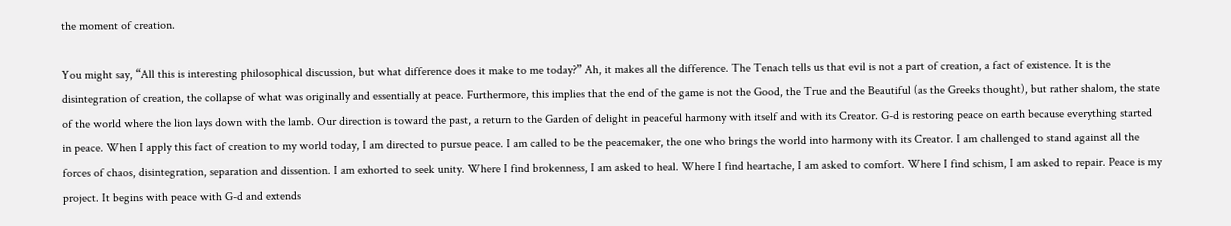the moment of creation.

You might say, “All this is interesting philosophical discussion, but what difference does it make to me today?” Ah, it makes all the difference. The Tenach tells us that evil is not a part of creation, a fact of existence. It is the disintegration of creation, the collapse of what was originally and essentially at peace. Furthermore, this implies that the end of the game is not the Good, the True and the Beautiful (as the Greeks thought), but rather shalom, the state of the world where the lion lays down with the lamb. Our direction is toward the past, a return to the Garden of delight in peaceful harmony with itself and with its Creator. G-d is restoring peace on earth because everything started in peace. When I apply this fact of creation to my world today, I am directed to pursue peace. I am called to be the peacemaker, the one who brings the world into harmony with its Creator. I am challenged to stand against all the forces of chaos, disintegration, separation and dissention. I am exhorted to seek unity. Where I find brokenness, I am asked to heal. Where I find heartache, I am asked to comfort. Where I find schism, I am asked to repair. Peace is my project. It begins with peace with G-d and extends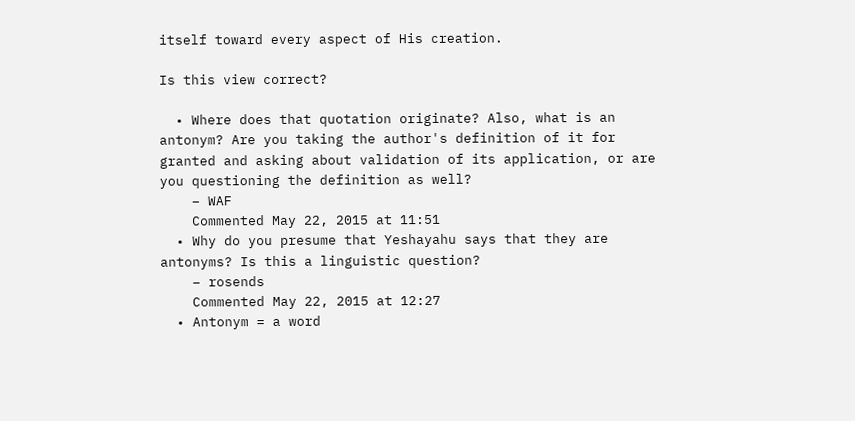itself toward every aspect of His creation.

Is this view correct?

  • Where does that quotation originate? Also, what is an antonym? Are you taking the author's definition of it for granted and asking about validation of its application, or are you questioning the definition as well?
    – WAF
    Commented May 22, 2015 at 11:51
  • Why do you presume that Yeshayahu says that they are antonyms? Is this a linguistic question?
    – rosends
    Commented May 22, 2015 at 12:27
  • Antonym = a word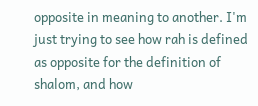opposite in meaning to another. I'm just trying to see how rah is defined as opposite for the definition of shalom, and how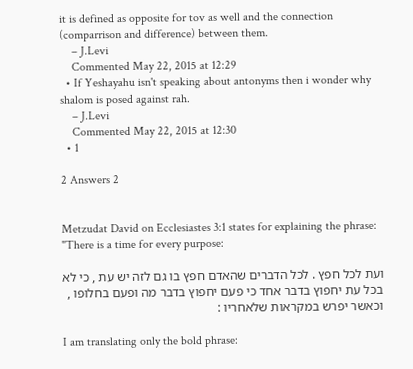it is defined as opposite for tov as well and the connection (comparrison and difference) between them.
    – J.Levi
    Commented May 22, 2015 at 12:29
  • If Yeshayahu isn't speaking about antonyms then i wonder why shalom is posed against rah.
    – J.Levi
    Commented May 22, 2015 at 12:30
  • 1

2 Answers 2


Metzudat David on Ecclesiastes 3:1 states for explaining the phrase: "There is a time for every purpose:

ועת לכל חפץ . לכל הדברים שהאדם חפץ בו גם לזה יש עת , כי לא בכל עת יחפוץ בדבר אחד כי פעם יחפוץ בדבר מה ופעם בחלופו , וכאשר יפרש במקראות שלאחריו :

I am translating only the bold phrase: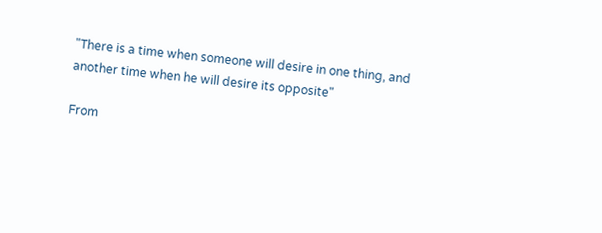"There is a time when someone will desire in one thing, and another time when he will desire its opposite"

From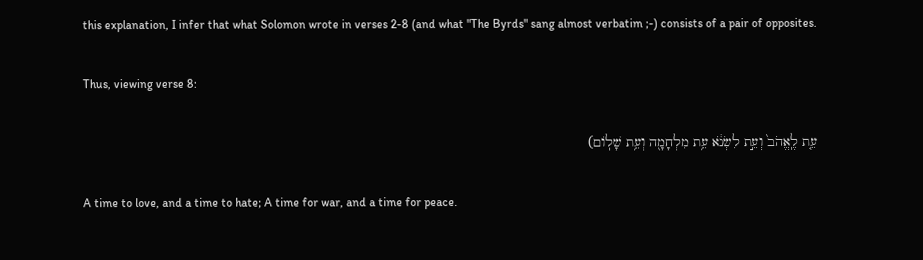this explanation, I infer that what Solomon wrote in verses 2-8 (and what "The Byrds" sang almost verbatim ;-) consists of a pair of opposites.

Thus, viewing verse 8:

עֵ֤ת לֶֽאֱהֹב֙ וְעֵ֣ת לִשְׂנֹ֔א עֵ֥ת מִלְחָמָ֖ה וְעֵ֥ת שָׁלֽוֹם)

A time to love, and a time to hate; A time for war, and a time for peace.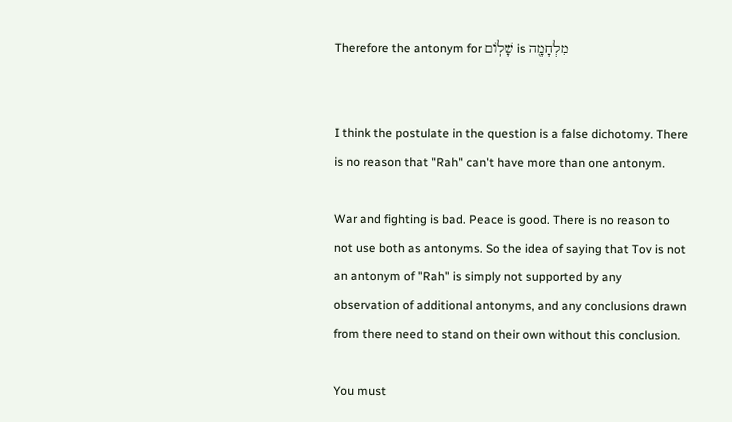Therefore the antonym for שָׁלֽוֹם is מִלְחָמָ֖ה


I think the postulate in the question is a false dichotomy. There is no reason that "Rah" can't have more than one antonym.

War and fighting is bad. Peace is good. There is no reason to not use both as antonyms. So the idea of saying that Tov is not an antonym of "Rah" is simply not supported by any observation of additional antonyms, and any conclusions drawn from there need to stand on their own without this conclusion.

You must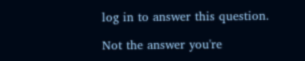log in to answer this question.

Not the answer you're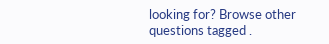looking for? Browse other questions tagged .